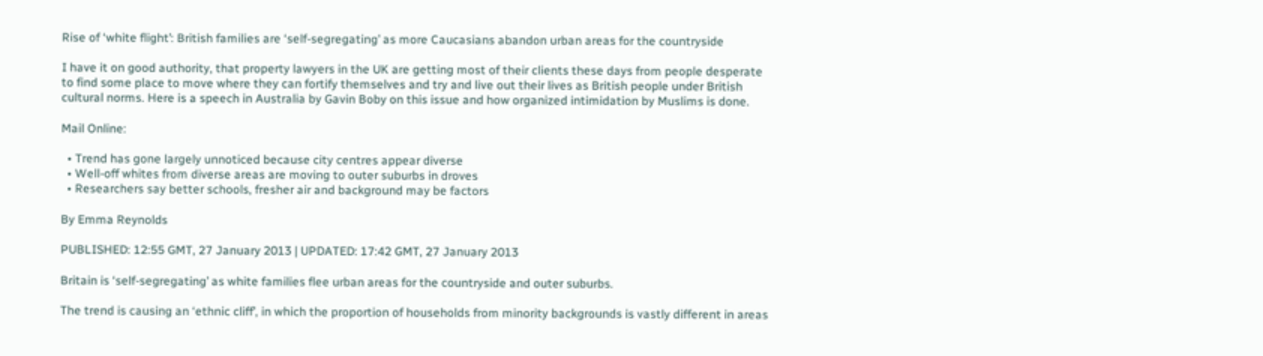Rise of ‘white flight’: British families are ‘self-segregating’ as more Caucasians abandon urban areas for the countryside

I have it on good authority, that property lawyers in the UK are getting most of their clients these days from people desperate to find some place to move where they can fortify themselves and try and live out their lives as British people under British cultural norms. Here is a speech in Australia by Gavin Boby on this issue and how organized intimidation by Muslims is done.

Mail Online:

  • Trend has gone largely unnoticed because city centres appear diverse
  • Well-off whites from diverse areas are moving to outer suburbs in droves
  • Researchers say better schools, fresher air and background may be factors

By Emma Reynolds

PUBLISHED: 12:55 GMT, 27 January 2013 | UPDATED: 17:42 GMT, 27 January 2013

Britain is ‘self-segregating’ as white families flee urban areas for the countryside and outer suburbs.

The trend is causing an ‘ethnic cliff’, in which the proportion of households from minority backgrounds is vastly different in areas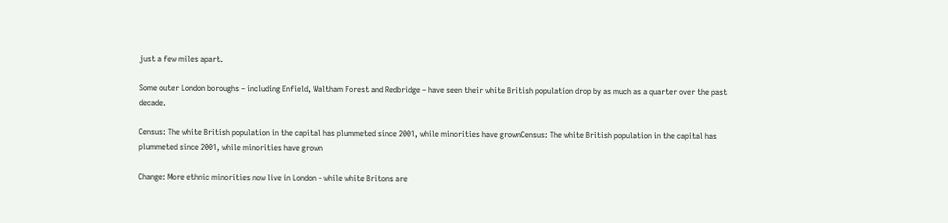just a few miles apart.

Some outer London boroughs – including Enfield, Waltham Forest and Redbridge – have seen their white British population drop by as much as a quarter over the past decade.

Census: The white British population in the capital has plummeted since 2001, while minorities have grownCensus: The white British population in the capital has plummeted since 2001, while minorities have grown

Change: More ethnic minorities now live in London - while white Britons are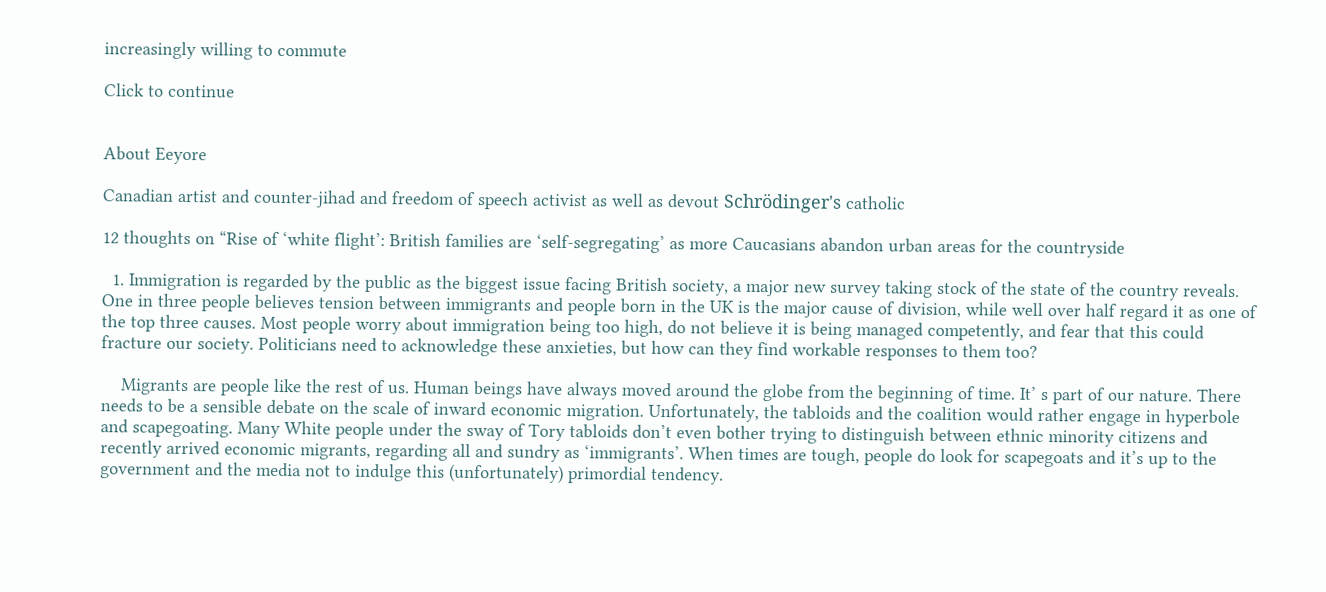increasingly willing to commute

Click to continue


About Eeyore

Canadian artist and counter-jihad and freedom of speech activist as well as devout Schrödinger's catholic

12 thoughts on “Rise of ‘white flight’: British families are ‘self-segregating’ as more Caucasians abandon urban areas for the countryside

  1. Immigration is regarded by the public as the biggest issue facing British society, a major new survey taking stock of the state of the country reveals. One in three people believes tension between immigrants and people born in the UK is the major cause of division, while well over half regard it as one of the top three causes. Most people worry about immigration being too high, do not believe it is being managed competently, and fear that this could fracture our society. Politicians need to acknowledge these anxieties, but how can they find workable responses to them too?

    Migrants are people like the rest of us. Human beings have always moved around the globe from the beginning of time. It’ s part of our nature. There needs to be a sensible debate on the scale of inward economic migration. Unfortunately, the tabloids and the coalition would rather engage in hyperbole and scapegoating. Many White people under the sway of Tory tabloids don’t even bother trying to distinguish between ethnic minority citizens and recently arrived economic migrants, regarding all and sundry as ‘immigrants’. When times are tough, people do look for scapegoats and it’s up to the government and the media not to indulge this (unfortunately) primordial tendency.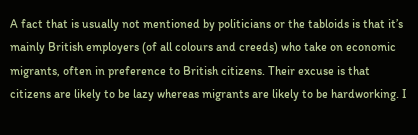A fact that is usually not mentioned by politicians or the tabloids is that it’s mainly British employers (of all colours and creeds) who take on economic migrants, often in preference to British citizens. Their excuse is that citizens are likely to be lazy whereas migrants are likely to be hardworking. I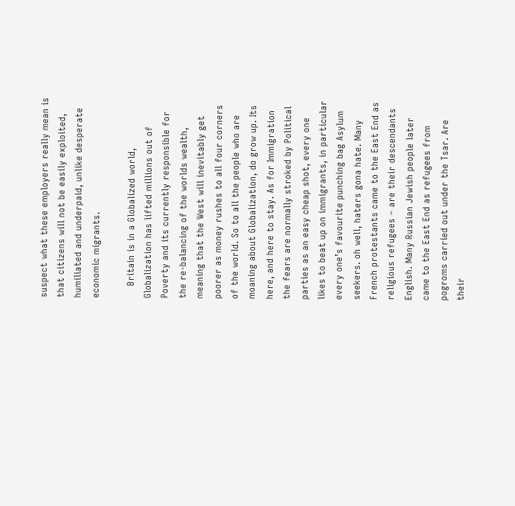suspect what these employers really mean is that citizens will not be easily exploited, humiliated and underpaid, unlike desperate economic migrants.

    Britain is in a Globalized world, Globalization has lifted millions out of Poverty and its currently responsible for the re-balancing of the worlds wealth, meaning that the West will inevitably get poorer as money rushes to all four corners of the world. So to all the people who are moaning about Globalization, do grow up. Its here, and here to stay. As for Immigration the fears are normally stroked by Political parties as an easy cheap shot, every one likes to beat up on immigrants, in particular every one’s favourite punching bag Asylum seekers. oh well, haters gona hate. Many French protestants came to the East End as religious refugees – are their descendants English. Many Russian Jewish people later came to the East End as refugees from pogroms carried out under the Tsar. Are their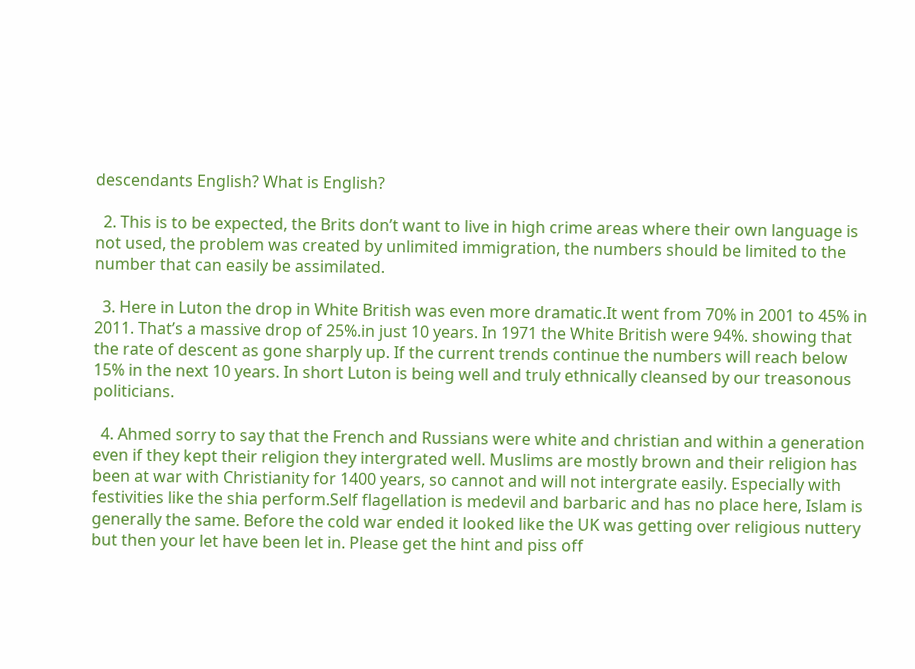descendants English? What is English?

  2. This is to be expected, the Brits don’t want to live in high crime areas where their own language is not used, the problem was created by unlimited immigration, the numbers should be limited to the number that can easily be assimilated.

  3. Here in Luton the drop in White British was even more dramatic.It went from 70% in 2001 to 45% in 2011. That’s a massive drop of 25%.in just 10 years. In 1971 the White British were 94%. showing that the rate of descent as gone sharply up. If the current trends continue the numbers will reach below 15% in the next 10 years. In short Luton is being well and truly ethnically cleansed by our treasonous politicians.

  4. Ahmed sorry to say that the French and Russians were white and christian and within a generation even if they kept their religion they intergrated well. Muslims are mostly brown and their religion has been at war with Christianity for 1400 years, so cannot and will not intergrate easily. Especially with festivities like the shia perform.Self flagellation is medevil and barbaric and has no place here, Islam is generally the same. Before the cold war ended it looked like the UK was getting over religious nuttery but then your let have been let in. Please get the hint and piss off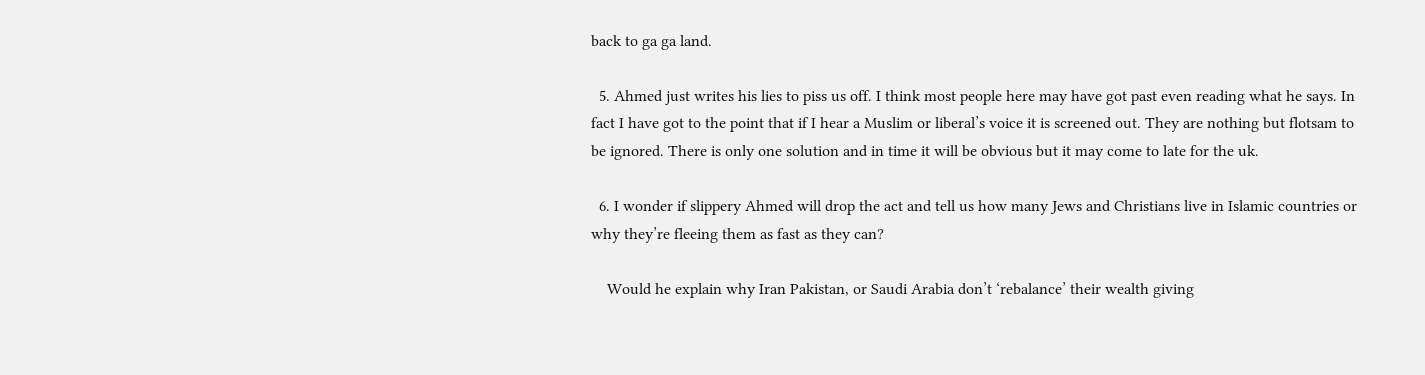back to ga ga land.

  5. Ahmed just writes his lies to piss us off. I think most people here may have got past even reading what he says. In fact I have got to the point that if I hear a Muslim or liberal’s voice it is screened out. They are nothing but flotsam to be ignored. There is only one solution and in time it will be obvious but it may come to late for the uk.

  6. I wonder if slippery Ahmed will drop the act and tell us how many Jews and Christians live in Islamic countries or why they’re fleeing them as fast as they can?

    Would he explain why Iran Pakistan, or Saudi Arabia don’t ‘rebalance’ their wealth giving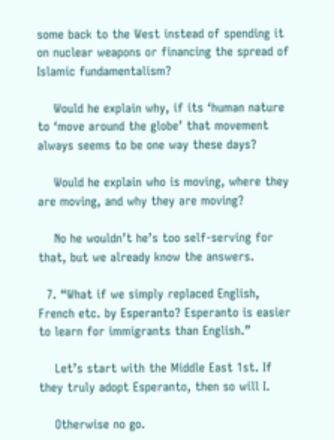some back to the West instead of spending it on nuclear weapons or financing the spread of Islamic fundamentalism?

    Would he explain why, if its ‘human nature to ‘move around the globe’ that movement always seems to be one way these days?

    Would he explain who is moving, where they are moving, and why they are moving?

    No he wouldn’t he’s too self-serving for that, but we already know the answers.

  7. “What if we simply replaced English, French etc. by Esperanto? Esperanto is easier to learn for immigrants than English.”

    Let’s start with the Middle East 1st. If they truly adopt Esperanto, then so will I.

    Otherwise no go.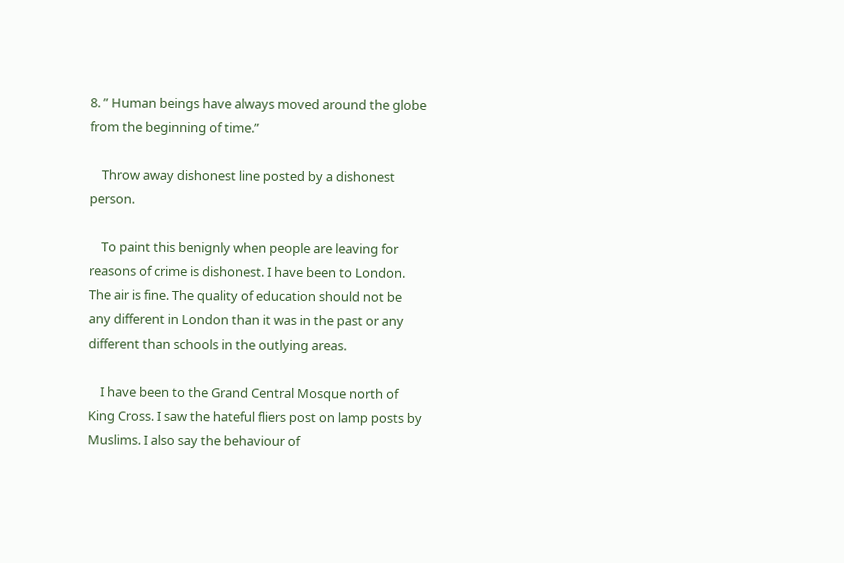8. ” Human beings have always moved around the globe from the beginning of time.”

    Throw away dishonest line posted by a dishonest person.

    To paint this benignly when people are leaving for reasons of crime is dishonest. I have been to London. The air is fine. The quality of education should not be any different in London than it was in the past or any different than schools in the outlying areas.

    I have been to the Grand Central Mosque north of King Cross. I saw the hateful fliers post on lamp posts by Muslims. I also say the behaviour of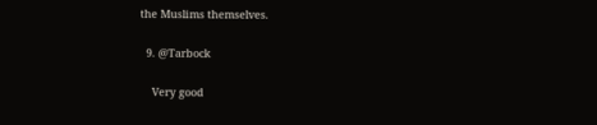the Muslims themselves.

  9. @Tarbock

    Very good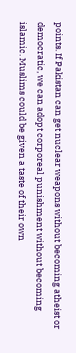points. If Pakistan can get nuclear weapons without becoming atheist or democratic, we can adopt corporeal punishment without becoming islamic. Muslims could be given a taste of their own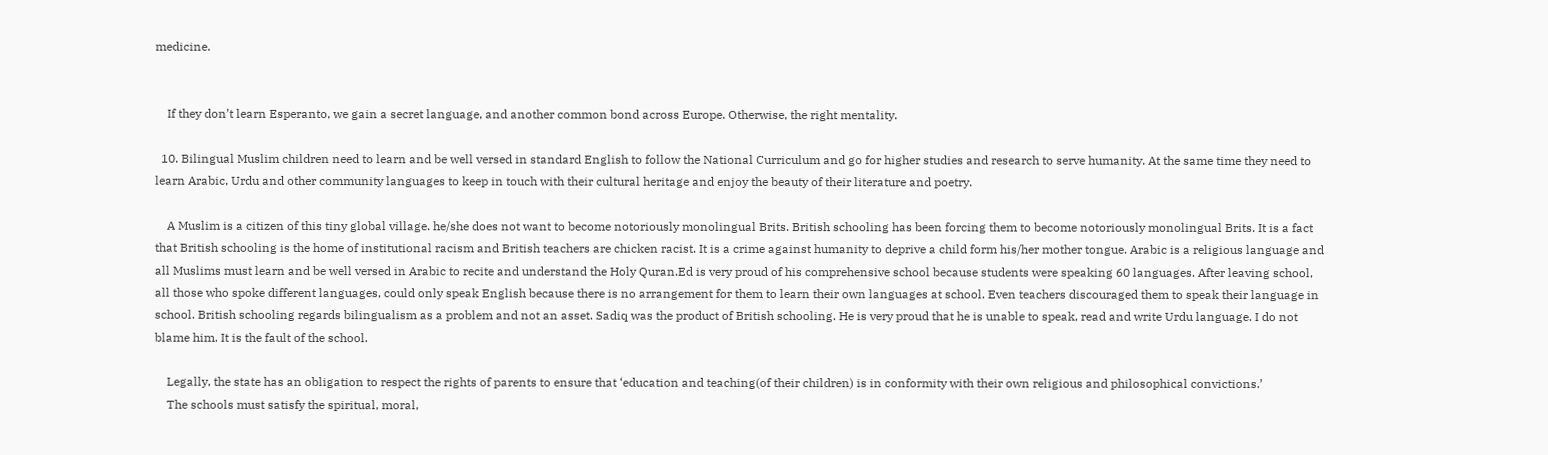medicine.


    If they don’t learn Esperanto, we gain a secret language, and another common bond across Europe. Otherwise, the right mentality.

  10. Bilingual Muslim children need to learn and be well versed in standard English to follow the National Curriculum and go for higher studies and research to serve humanity. At the same time they need to learn Arabic, Urdu and other community languages to keep in touch with their cultural heritage and enjoy the beauty of their literature and poetry.

    A Muslim is a citizen of this tiny global village. he/she does not want to become notoriously monolingual Brits. British schooling has been forcing them to become notoriously monolingual Brits. It is a fact that British schooling is the home of institutional racism and British teachers are chicken racist. It is a crime against humanity to deprive a child form his/her mother tongue. Arabic is a religious language and all Muslims must learn and be well versed in Arabic to recite and understand the Holy Quran.Ed is very proud of his comprehensive school because students were speaking 60 languages. After leaving school, all those who spoke different languages, could only speak English because there is no arrangement for them to learn their own languages at school. Even teachers discouraged them to speak their language in school. British schooling regards bilingualism as a problem and not an asset. Sadiq was the product of British schooling. He is very proud that he is unable to speak, read and write Urdu language. I do not blame him. It is the fault of the school.

    Legally, the state has an obligation to respect the rights of parents to ensure that ‘education and teaching(of their children) is in conformity with their own religious and philosophical convictions.’
    The schools must satisfy the spiritual, moral,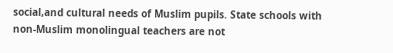social,and cultural needs of Muslim pupils. State schools with non-Muslim monolingual teachers are not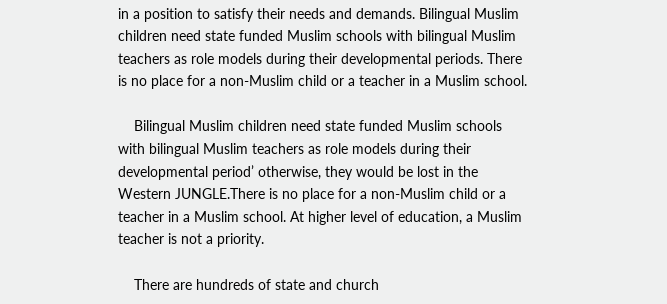in a position to satisfy their needs and demands. Bilingual Muslim children need state funded Muslim schools with bilingual Muslim teachers as role models during their developmental periods. There is no place for a non-Muslim child or a teacher in a Muslim school.

    Bilingual Muslim children need state funded Muslim schools with bilingual Muslim teachers as role models during their developmental period’ otherwise, they would be lost in the Western JUNGLE.There is no place for a non-Muslim child or a teacher in a Muslim school. At higher level of education, a Muslim teacher is not a priority.

    There are hundreds of state and church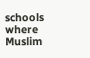schools where Muslim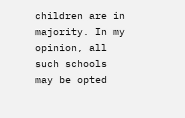children are in majority. In my opinion, all such schools may be opted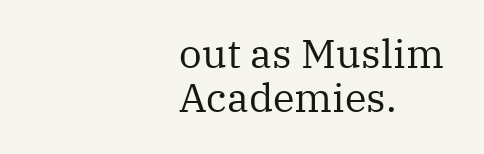out as Muslim Academies.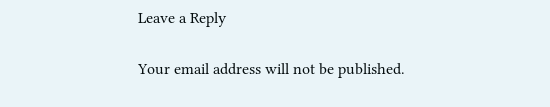Leave a Reply

Your email address will not be published.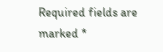Required fields are marked *